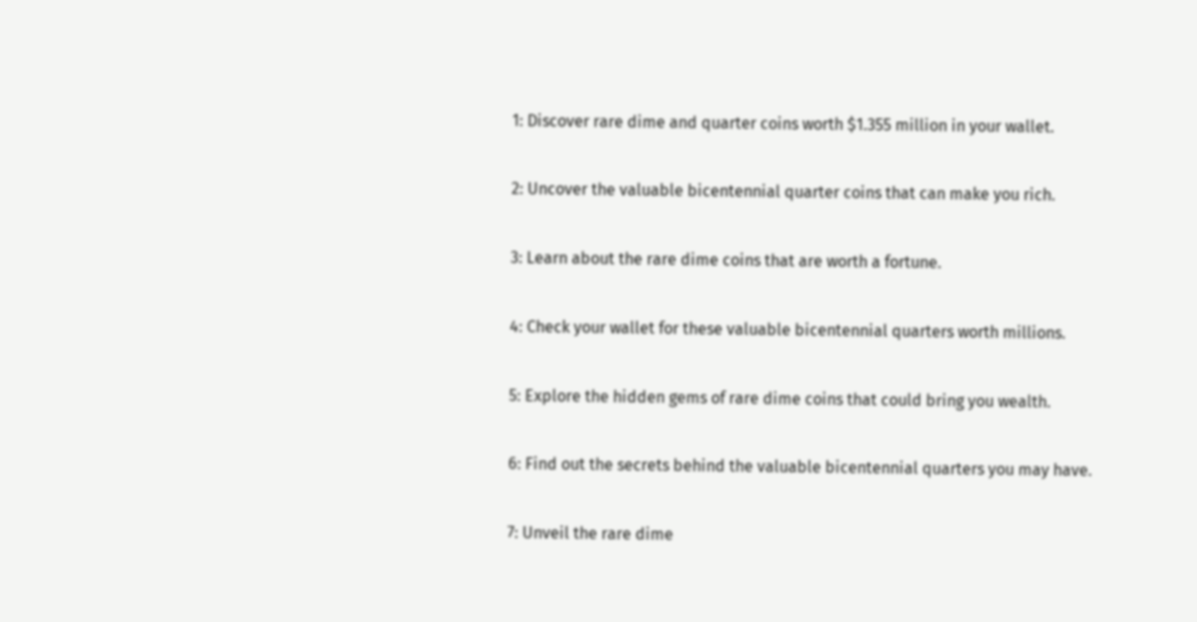1: Discover rare dime and quarter coins worth $1.355 million in your wallet.

2: Uncover the valuable bicentennial quarter coins that can make you rich.

3: Learn about the rare dime coins that are worth a fortune.

4: Check your wallet for these valuable bicentennial quarters worth millions.

5: Explore the hidden gems of rare dime coins that could bring you wealth.

6: Find out the secrets behind the valuable bicentennial quarters you may have.

7: Unveil the rare dime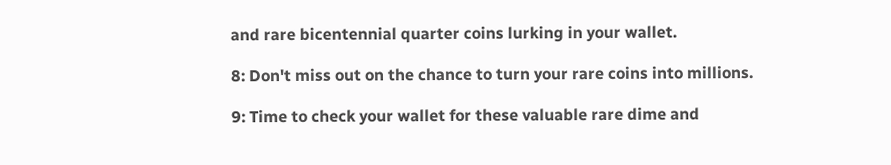and rare bicentennial quarter coins lurking in your wallet.

8: Don't miss out on the chance to turn your rare coins into millions.

9: Time to check your wallet for these valuable rare dime and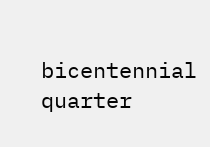bicentennial quarter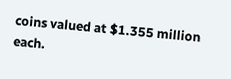coins valued at $1.355 million each.